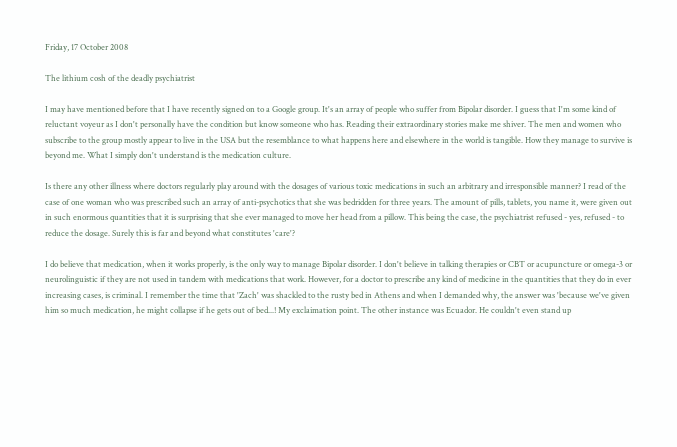Friday, 17 October 2008

The lithium cosh of the deadly psychiatrist

I may have mentioned before that I have recently signed on to a Google group. It's an array of people who suffer from Bipolar disorder. I guess that I'm some kind of reluctant voyeur as I don't personally have the condition but know someone who has. Reading their extraordinary stories make me shiver. The men and women who subscribe to the group mostly appear to live in the USA but the resemblance to what happens here and elsewhere in the world is tangible. How they manage to survive is beyond me. What I simply don't understand is the medication culture.

Is there any other illness where doctors regularly play around with the dosages of various toxic medications in such an arbitrary and irresponsible manner? I read of the case of one woman who was prescribed such an array of anti-psychotics that she was bedridden for three years. The amount of pills, tablets, you name it, were given out in such enormous quantities that it is surprising that she ever managed to move her head from a pillow. This being the case, the psychiatrist refused - yes, refused - to reduce the dosage. Surely this is far and beyond what constitutes 'care'?

I do believe that medication, when it works properly, is the only way to manage Bipolar disorder. I don't believe in talking therapies or CBT or acupuncture or omega-3 or neurolinguistic if they are not used in tandem with medications that work. However, for a doctor to prescribe any kind of medicine in the quantities that they do in ever increasing cases, is criminal. I remember the time that 'Zach' was shackled to the rusty bed in Athens and when I demanded why, the answer was 'because we've given him so much medication, he might collapse if he gets out of bed...! My exclaimation point. The other instance was Ecuador. He couldn't even stand up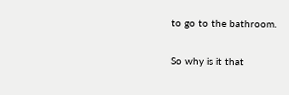to go to the bathroom.

So why is it that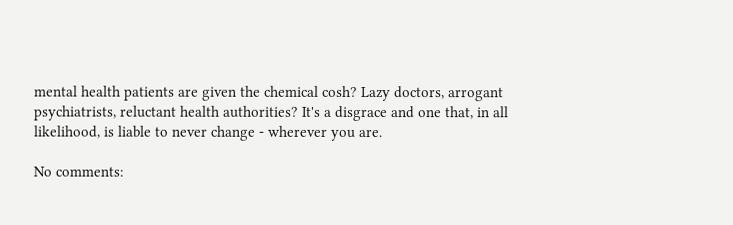mental health patients are given the chemical cosh? Lazy doctors, arrogant psychiatrists, reluctant health authorities? It's a disgrace and one that, in all likelihood, is liable to never change - wherever you are.

No comments: